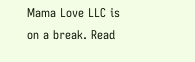Mama Love LLC is on a break. Read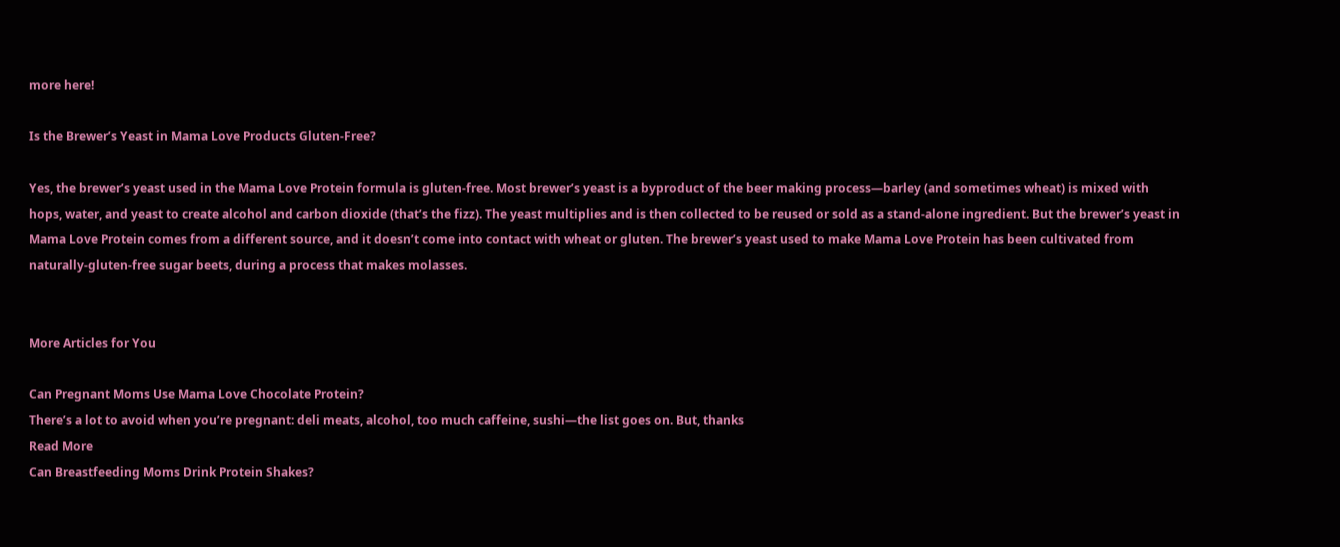more here!

Is the Brewer’s Yeast in Mama Love Products Gluten-Free?

Yes, the brewer’s yeast used in the Mama Love Protein formula is gluten-free. Most brewer’s yeast is a byproduct of the beer making process—barley (and sometimes wheat) is mixed with hops, water, and yeast to create alcohol and carbon dioxide (that’s the fizz). The yeast multiplies and is then collected to be reused or sold as a stand-alone ingredient. But the brewer’s yeast in Mama Love Protein comes from a different source, and it doesn’t come into contact with wheat or gluten. The brewer’s yeast used to make Mama Love Protein has been cultivated from naturally-gluten-free sugar beets, during a process that makes molasses.


More Articles for You

Can Pregnant Moms Use Mama Love Chocolate Protein?
There’s a lot to avoid when you’re pregnant: deli meats, alcohol, too much caffeine, sushi—the list goes on. But, thanks
Read More
Can Breastfeeding Moms Drink Protein Shakes?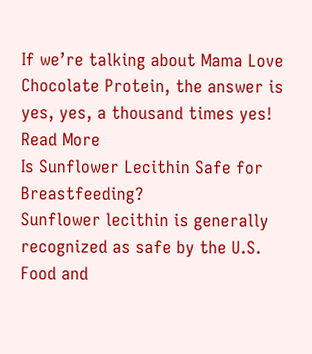If we’re talking about Mama Love Chocolate Protein, the answer is yes, yes, a thousand times yes!
Read More
Is Sunflower Lecithin Safe for Breastfeeding?
Sunflower lecithin is generally recognized as safe by the U.S. Food and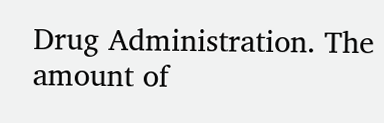Drug Administration. The amount of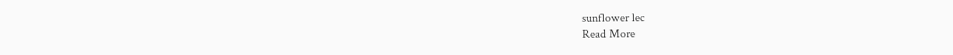sunflower lec
Read More